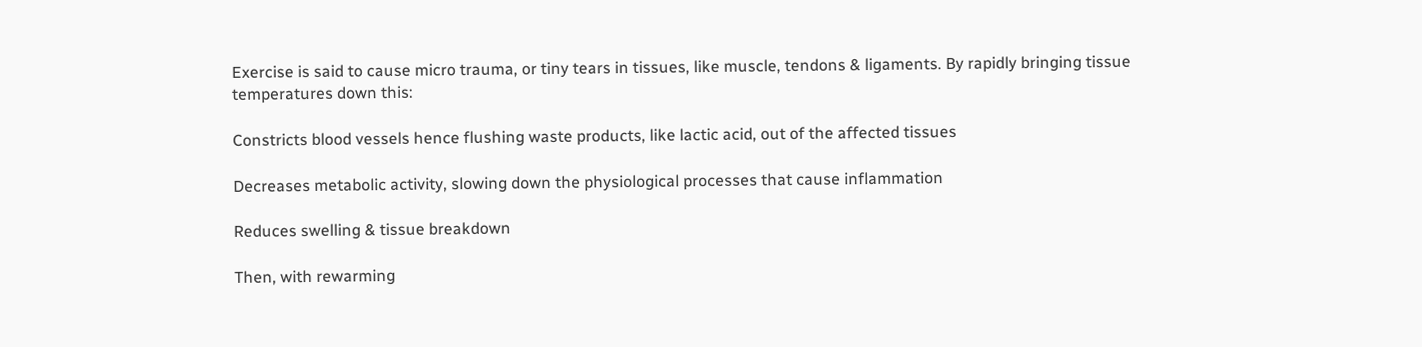Exercise is said to cause micro trauma, or tiny tears in tissues, like muscle, tendons & ligaments. By rapidly bringing tissue temperatures down this:

Constricts blood vessels hence flushing waste products, like lactic acid, out of the affected tissues

Decreases metabolic activity, slowing down the physiological processes that cause inflammation

Reduces swelling & tissue breakdown

Then, with rewarming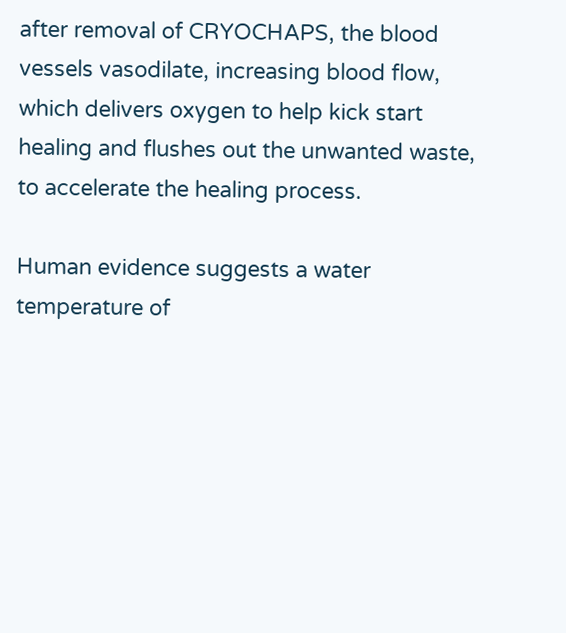after removal of CRYOCHAPS, the blood vessels vasodilate, increasing blood flow, which delivers oxygen to help kick start healing and flushes out the unwanted waste, to accelerate the healing process.

Human evidence suggests a water temperature of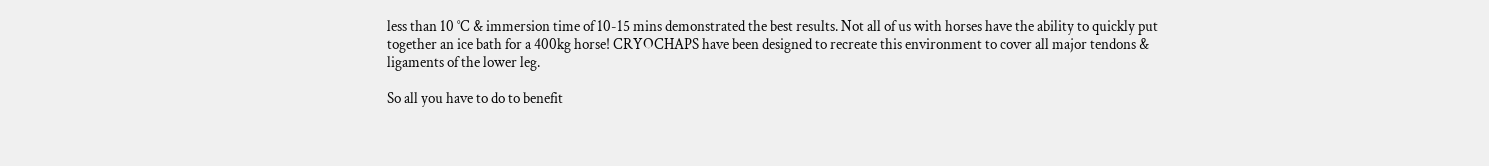less than 10 °C & immersion time of 10-15 mins demonstrated the best results. Not all of us with horses have the ability to quickly put together an ice bath for a 400kg horse! CRYOCHAPS have been designed to recreate this environment to cover all major tendons & ligaments of the lower leg.

So all you have to do to benefit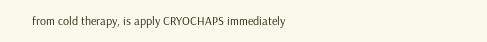from cold therapy, is apply CRYOCHAPS immediately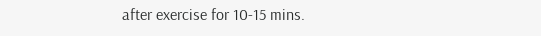after exercise for 10-15 mins.